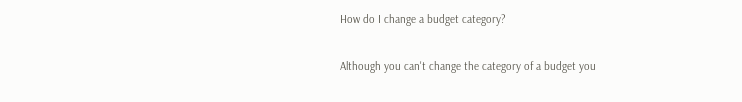How do I change a budget category?

Although you can't change the category of a budget you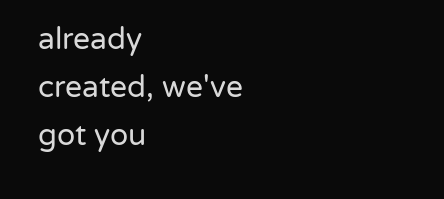already created, we've got you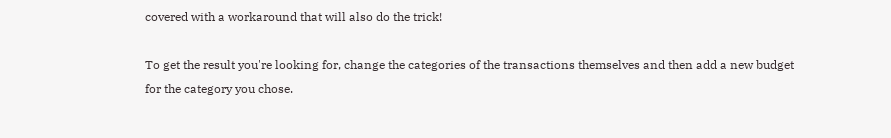covered with a workaround that will also do the trick!

To get the result you're looking for, change the categories of the transactions themselves and then add a new budget for the category you chose.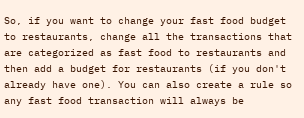So, if you want to change your fast food budget to restaurants, change all the transactions that are categorized as fast food to restaurants and then add a budget for restaurants (if you don't already have one). You can also create a rule so any fast food transaction will always be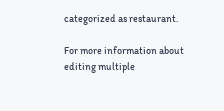categorized as restaurant.

For more information about editing multiple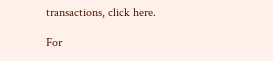transactions, click here.

For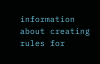information about creating rules for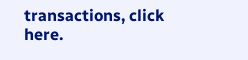transactions, click here.